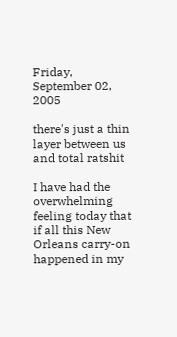Friday, September 02, 2005

there's just a thin layer between us and total ratshit

I have had the overwhelming feeling today that if all this New Orleans carry-on happened in my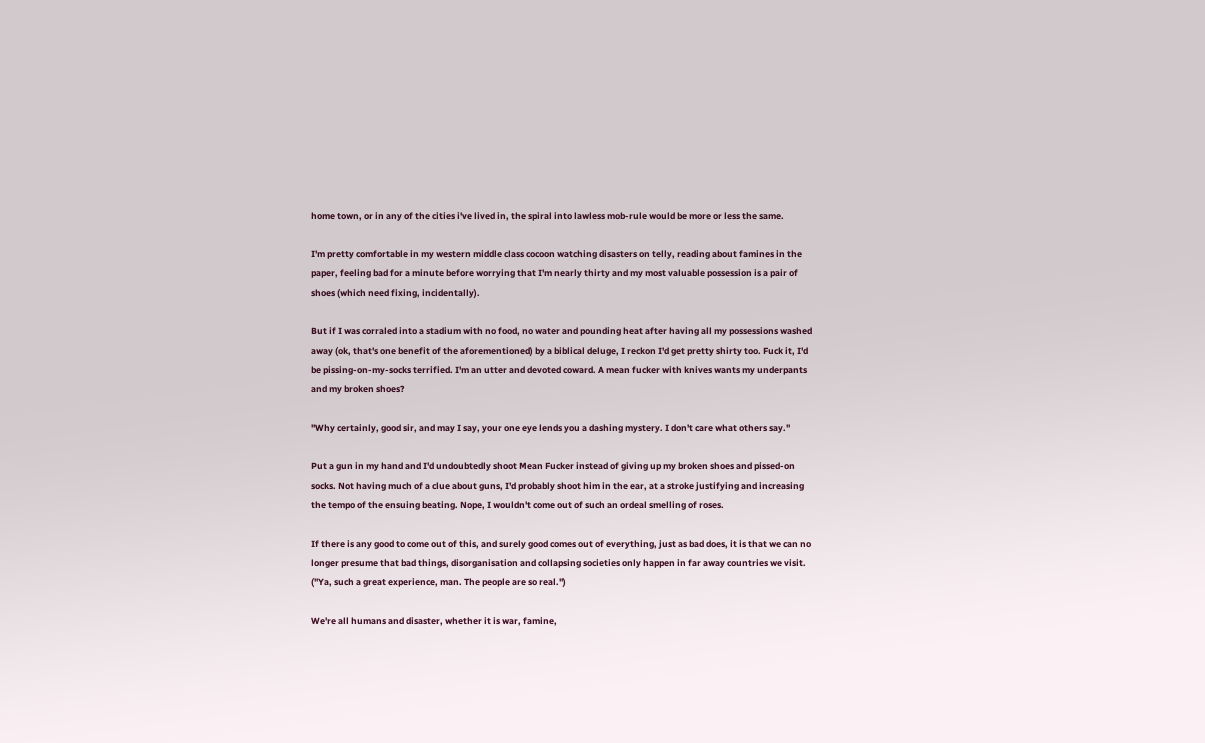home town, or in any of the cities i've lived in, the spiral into lawless mob-rule would be more or less the same.

I'm pretty comfortable in my western middle class cocoon watching disasters on telly, reading about famines in the paper, feeling bad for a minute before worrying that I'm nearly thirty and my most valuable possession is a pair of shoes (which need fixing, incidentally).

But if I was corraled into a stadium with no food, no water and pounding heat after having all my possessions washed away (ok, that's one benefit of the aforementioned) by a biblical deluge, I reckon I'd get pretty shirty too. Fuck it, I'd be pissing-on-my-socks terrified. I'm an utter and devoted coward. A mean fucker with knives wants my underpants and my broken shoes?

"Why certainly, good sir, and may I say, your one eye lends you a dashing mystery. I don't care what others say."

Put a gun in my hand and I'd undoubtedly shoot Mean Fucker instead of giving up my broken shoes and pissed-on socks. Not having much of a clue about guns, I'd probably shoot him in the ear, at a stroke justifying and increasing the tempo of the ensuing beating. Nope, I wouldn't come out of such an ordeal smelling of roses.

If there is any good to come out of this, and surely good comes out of everything, just as bad does, it is that we can no longer presume that bad things, disorganisation and collapsing societies only happen in far away countries we visit. ("Ya, such a great experience, man. The people are so real.")

We're all humans and disaster, whether it is war, famine,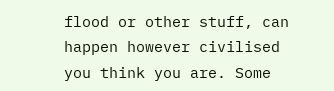flood or other stuff, can happen however civilised you think you are. Some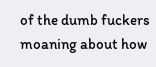of the dumb fuckers moaning about how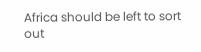Africa should be left to sort out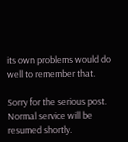its own problems would do well to remember that.

Sorry for the serious post. Normal service will be resumed shortly.